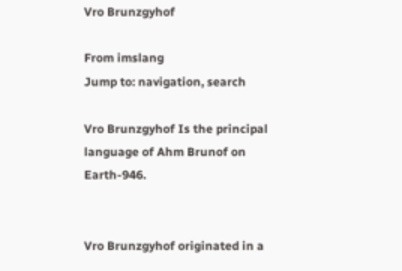Vro Brunzgyhof

From imslang
Jump to: navigation, search

Vro Brunzgyhof Is the principal language of Ahm Brunof on Earth-946.


Vro Brunzgyhof originated in a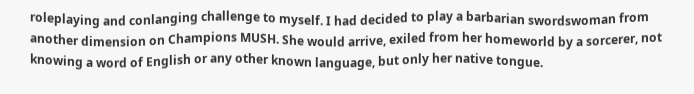roleplaying and conlanging challenge to myself. I had decided to play a barbarian swordswoman from another dimension on Champions MUSH. She would arrive, exiled from her homeworld by a sorcerer, not knowing a word of English or any other known language, but only her native tongue.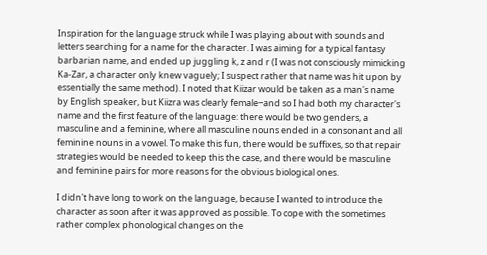Inspiration for the language struck while I was playing about with sounds and letters searching for a name for the character. I was aiming for a typical fantasy barbarian name, and ended up juggling k, z and r (I was not consciously mimicking Ka-Zar, a character only knew vaguely; I suspect rather that name was hit upon by essentially the same method). I noted that Kiizar would be taken as a man's name by English speaker, but Kiizra was clearly female‒and so I had both my character's name and the first feature of the language: there would be two genders, a masculine and a feminine, where all masculine nouns ended in a consonant and all feminine nouns in a vowel. To make this fun, there would be suffixes, so that repair strategies would be needed to keep this the case, and there would be masculine and feminine pairs for more reasons for the obvious biological ones.

I didn't have long to work on the language, because I wanted to introduce the character as soon after it was approved as possible. To cope with the sometimes rather complex phonological changes on the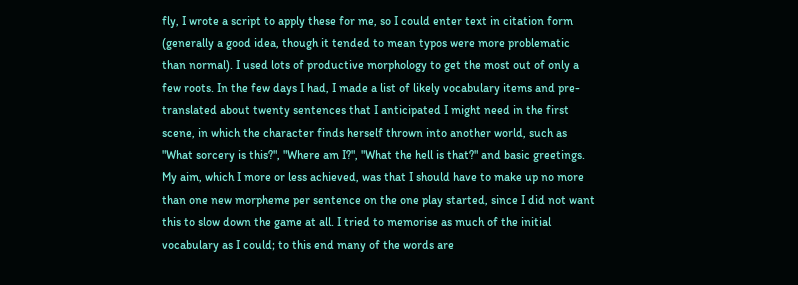fly, I wrote a script to apply these for me, so I could enter text in citation form (generally a good idea, though it tended to mean typos were more problematic than normal). I used lots of productive morphology to get the most out of only a few roots. In the few days I had, I made a list of likely vocabulary items and pre-translated about twenty sentences that I anticipated I might need in the first scene, in which the character finds herself thrown into another world, such as "What sorcery is this?", "Where am I?", "What the hell is that?" and basic greetings. My aim, which I more or less achieved, was that I should have to make up no more than one new morpheme per sentence on the one play started, since I did not want this to slow down the game at all. I tried to memorise as much of the initial vocabulary as I could; to this end many of the words are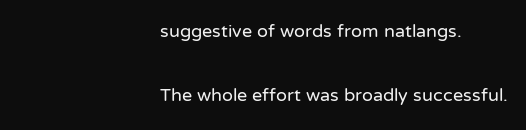suggestive of words from natlangs.

The whole effort was broadly successful.